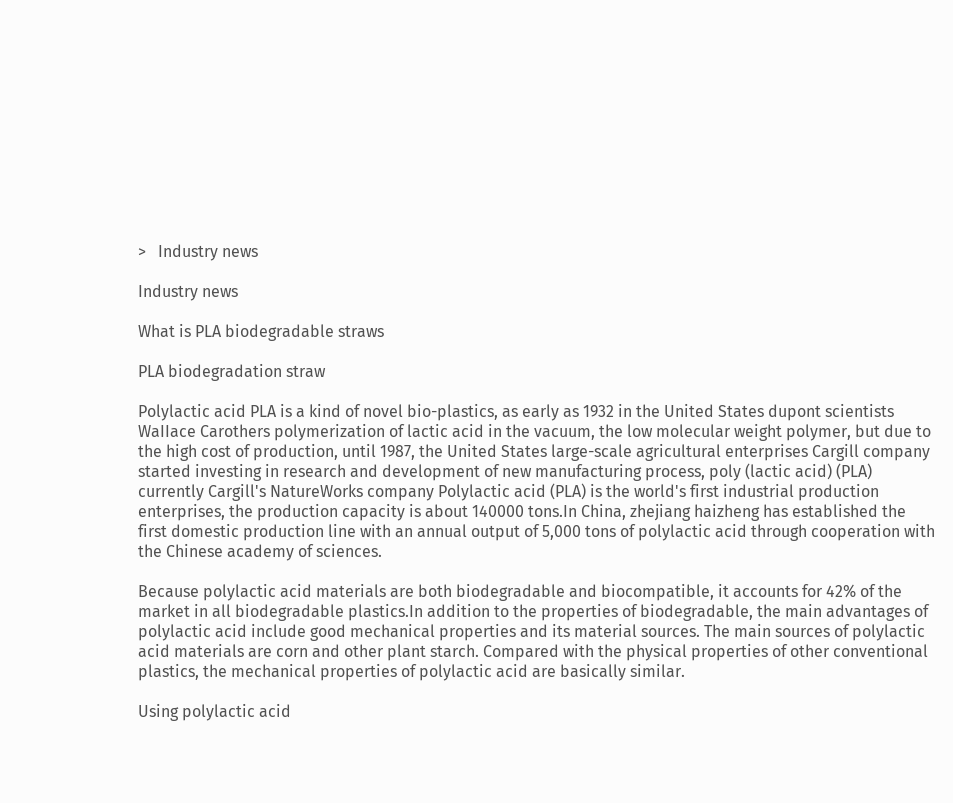>   Industry news

Industry news

What is PLA biodegradable straws

PLA biodegradation straw

Polylactic acid PLA is a kind of novel bio-plastics, as early as 1932 in the United States dupont scientists WaIIace Carothers polymerization of lactic acid in the vacuum, the low molecular weight polymer, but due to the high cost of production, until 1987, the United States large-scale agricultural enterprises Cargill company started investing in research and development of new manufacturing process, poly (lactic acid) (PLA) currently Cargill's NatureWorks company Polylactic acid (PLA) is the world's first industrial production enterprises, the production capacity is about 140000 tons.In China, zhejiang haizheng has established the first domestic production line with an annual output of 5,000 tons of polylactic acid through cooperation with the Chinese academy of sciences.

Because polylactic acid materials are both biodegradable and biocompatible, it accounts for 42% of the market in all biodegradable plastics.In addition to the properties of biodegradable, the main advantages of polylactic acid include good mechanical properties and its material sources. The main sources of polylactic acid materials are corn and other plant starch. Compared with the physical properties of other conventional plastics, the mechanical properties of polylactic acid are basically similar.

Using polylactic acid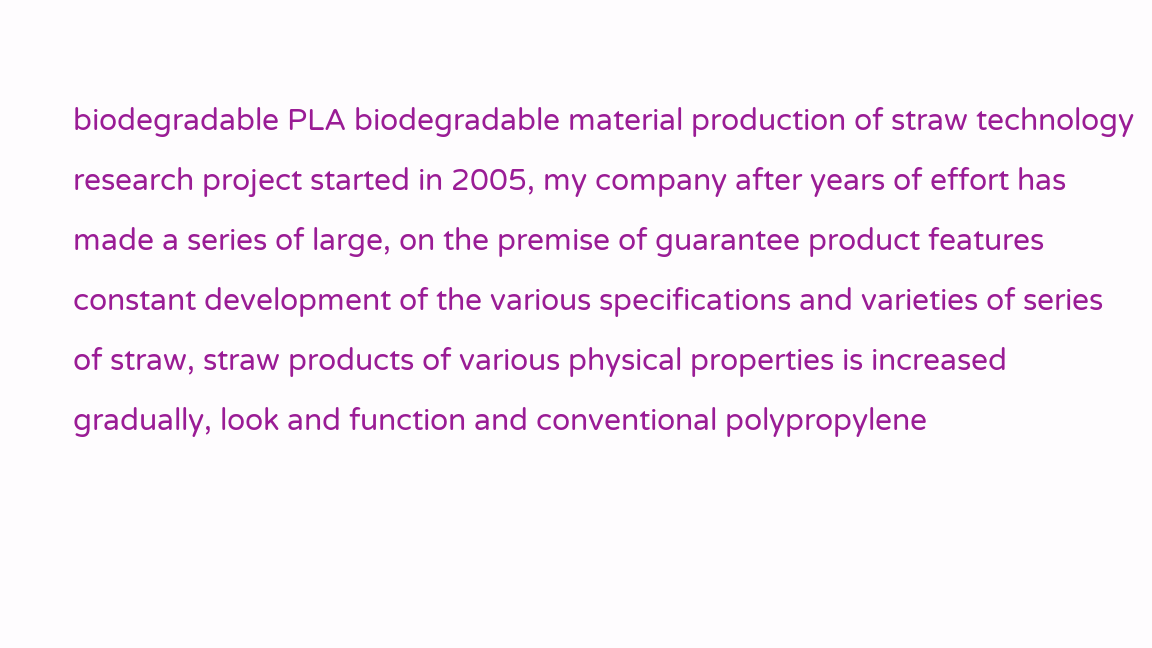biodegradable PLA biodegradable material production of straw technology research project started in 2005, my company after years of effort has made a series of large, on the premise of guarantee product features constant development of the various specifications and varieties of series of straw, straw products of various physical properties is increased gradually, look and function and conventional polypropylene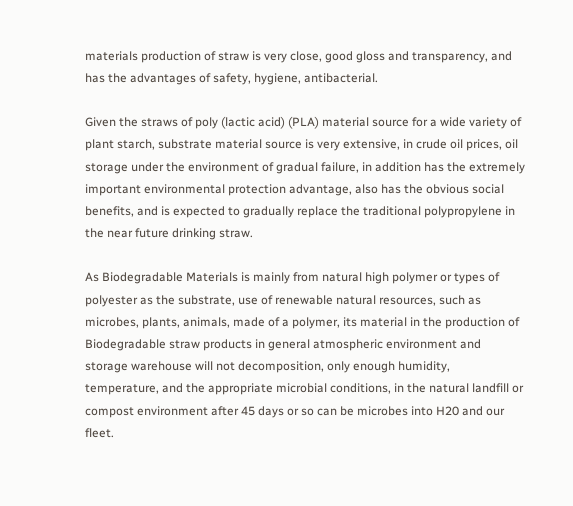materials production of straw is very close, good gloss and transparency, and has the advantages of safety, hygiene, antibacterial.

Given the straws of poly (lactic acid) (PLA) material source for a wide variety of plant starch, substrate material source is very extensive, in crude oil prices, oil storage under the environment of gradual failure, in addition has the extremely important environmental protection advantage, also has the obvious social benefits, and is expected to gradually replace the traditional polypropylene in the near future drinking straw.

As Biodegradable Materials is mainly from natural high polymer or types of polyester as the substrate, use of renewable natural resources, such as microbes, plants, animals, made of a polymer, its material in the production of Biodegradable straw products in general atmospheric environment and storage warehouse will not decomposition, only enough humidity, temperature, and the appropriate microbial conditions, in the natural landfill or compost environment after 45 days or so can be microbes into H20 and our fleet.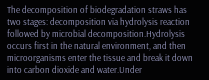The decomposition of biodegradation straws has two stages: decomposition via hydrolysis reaction followed by microbial decomposition.Hydrolysis occurs first in the natural environment, and then microorganisms enter the tissue and break it down into carbon dioxide and water.Under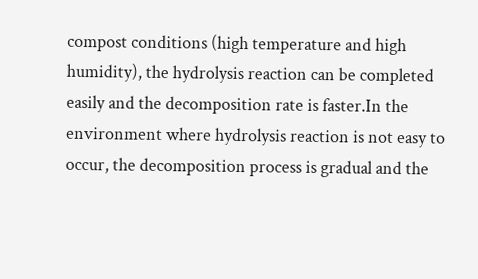compost conditions (high temperature and high humidity), the hydrolysis reaction can be completed easily and the decomposition rate is faster.In the environment where hydrolysis reaction is not easy to occur, the decomposition process is gradual and the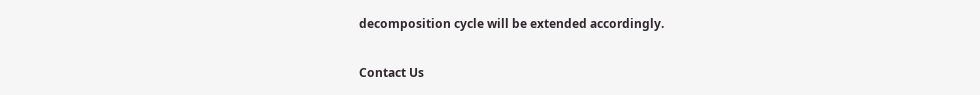decomposition cycle will be extended accordingly.

Contact Us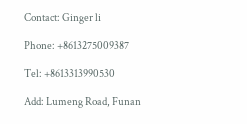Contact: Ginger li

Phone: +8613275009387

Tel: +8613313990530

Add: Lumeng Road, Funan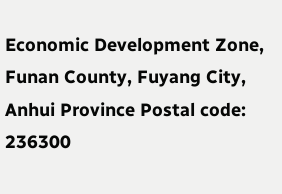Economic Development Zone, Funan County, Fuyang City, Anhui Province Postal code: 236300